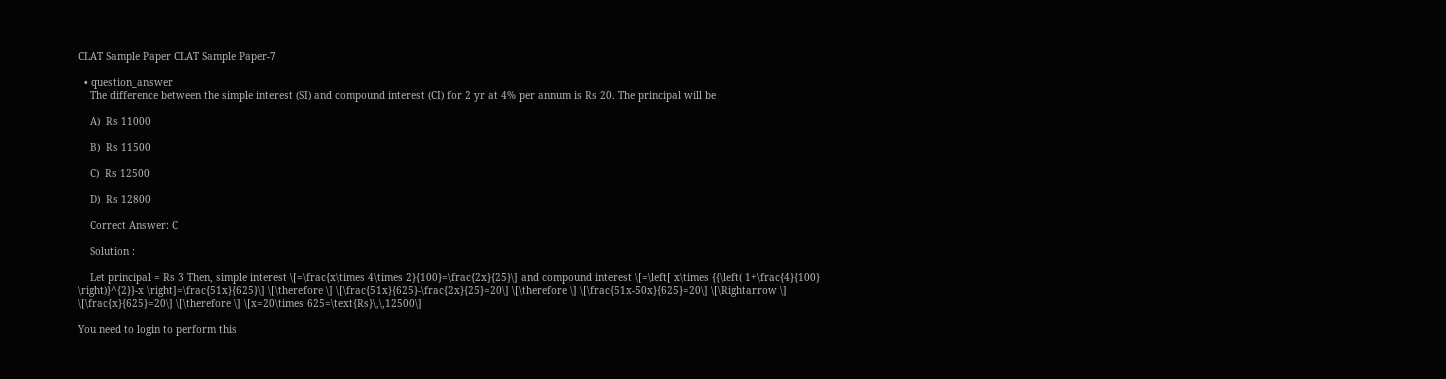CLAT Sample Paper CLAT Sample Paper-7

  • question_answer
    The difference between the simple interest (SI) and compound interest (CI) for 2 yr at 4% per annum is Rs 20. The principal will be

    A)  Rs 11000

    B)  Rs 11500

    C)  Rs 12500

    D)  Rs 12800

    Correct Answer: C

    Solution :

    Let principal = Rs 3 Then, simple interest \[=\frac{x\times 4\times 2}{100}=\frac{2x}{25}\] and compound interest \[=\left[ x\times {{\left( 1+\frac{4}{100} \right)}^{2}}-x \right]=\frac{51x}{625}\] \[\therefore \] \[\frac{51x}{625}-\frac{2x}{25}=20\] \[\therefore \] \[\frac{51x-50x}{625}=20\] \[\Rightarrow \] \[\frac{x}{625}=20\] \[\therefore \] \[x=20\times 625=\text{Rs}\,\,12500\]

You need to login to perform this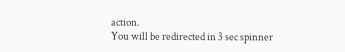action.
You will be redirected in 3 sec spinner